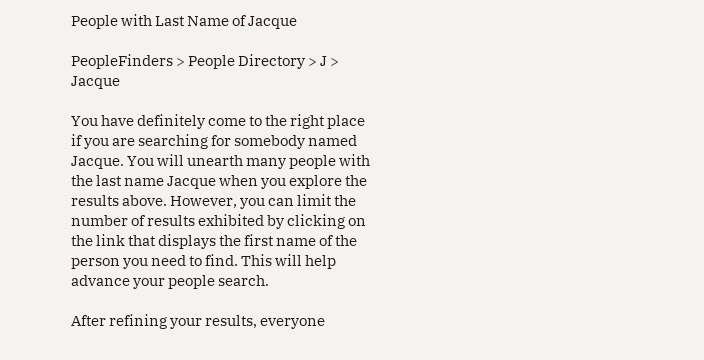People with Last Name of Jacque

PeopleFinders > People Directory > J > Jacque

You have definitely come to the right place if you are searching for somebody named Jacque. You will unearth many people with the last name Jacque when you explore the results above. However, you can limit the number of results exhibited by clicking on the link that displays the first name of the person you need to find. This will help advance your people search.

After refining your results, everyone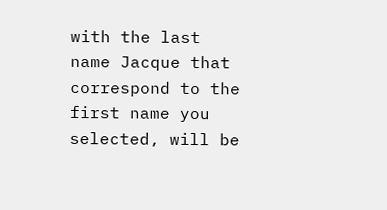with the last name Jacque that correspond to the first name you selected, will be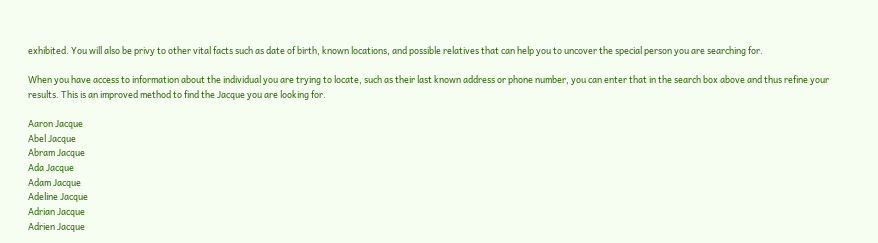exhibited. You will also be privy to other vital facts such as date of birth, known locations, and possible relatives that can help you to uncover the special person you are searching for.

When you have access to information about the individual you are trying to locate, such as their last known address or phone number, you can enter that in the search box above and thus refine your results. This is an improved method to find the Jacque you are looking for.

Aaron Jacque
Abel Jacque
Abram Jacque
Ada Jacque
Adam Jacque
Adeline Jacque
Adrian Jacque
Adrien Jacque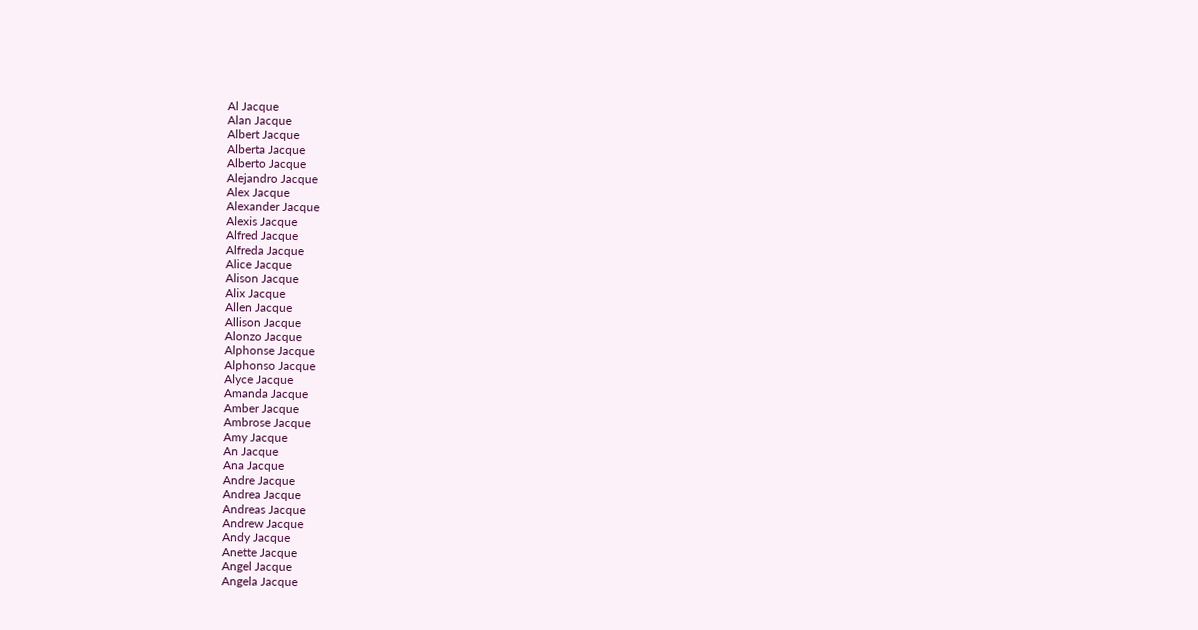Al Jacque
Alan Jacque
Albert Jacque
Alberta Jacque
Alberto Jacque
Alejandro Jacque
Alex Jacque
Alexander Jacque
Alexis Jacque
Alfred Jacque
Alfreda Jacque
Alice Jacque
Alison Jacque
Alix Jacque
Allen Jacque
Allison Jacque
Alonzo Jacque
Alphonse Jacque
Alphonso Jacque
Alyce Jacque
Amanda Jacque
Amber Jacque
Ambrose Jacque
Amy Jacque
An Jacque
Ana Jacque
Andre Jacque
Andrea Jacque
Andreas Jacque
Andrew Jacque
Andy Jacque
Anette Jacque
Angel Jacque
Angela Jacque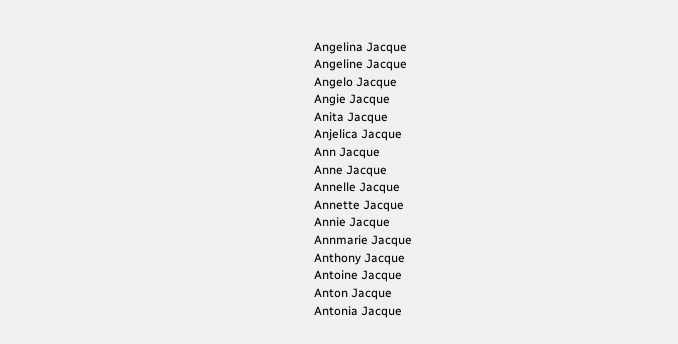Angelina Jacque
Angeline Jacque
Angelo Jacque
Angie Jacque
Anita Jacque
Anjelica Jacque
Ann Jacque
Anne Jacque
Annelle Jacque
Annette Jacque
Annie Jacque
Annmarie Jacque
Anthony Jacque
Antoine Jacque
Anton Jacque
Antonia Jacque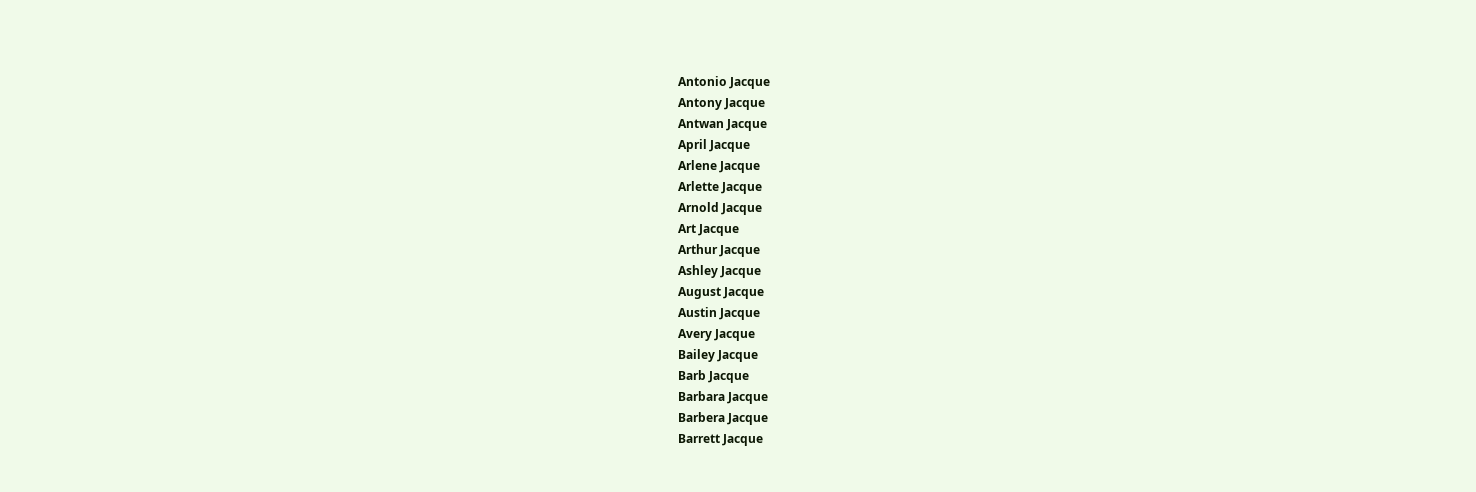Antonio Jacque
Antony Jacque
Antwan Jacque
April Jacque
Arlene Jacque
Arlette Jacque
Arnold Jacque
Art Jacque
Arthur Jacque
Ashley Jacque
August Jacque
Austin Jacque
Avery Jacque
Bailey Jacque
Barb Jacque
Barbara Jacque
Barbera Jacque
Barrett Jacque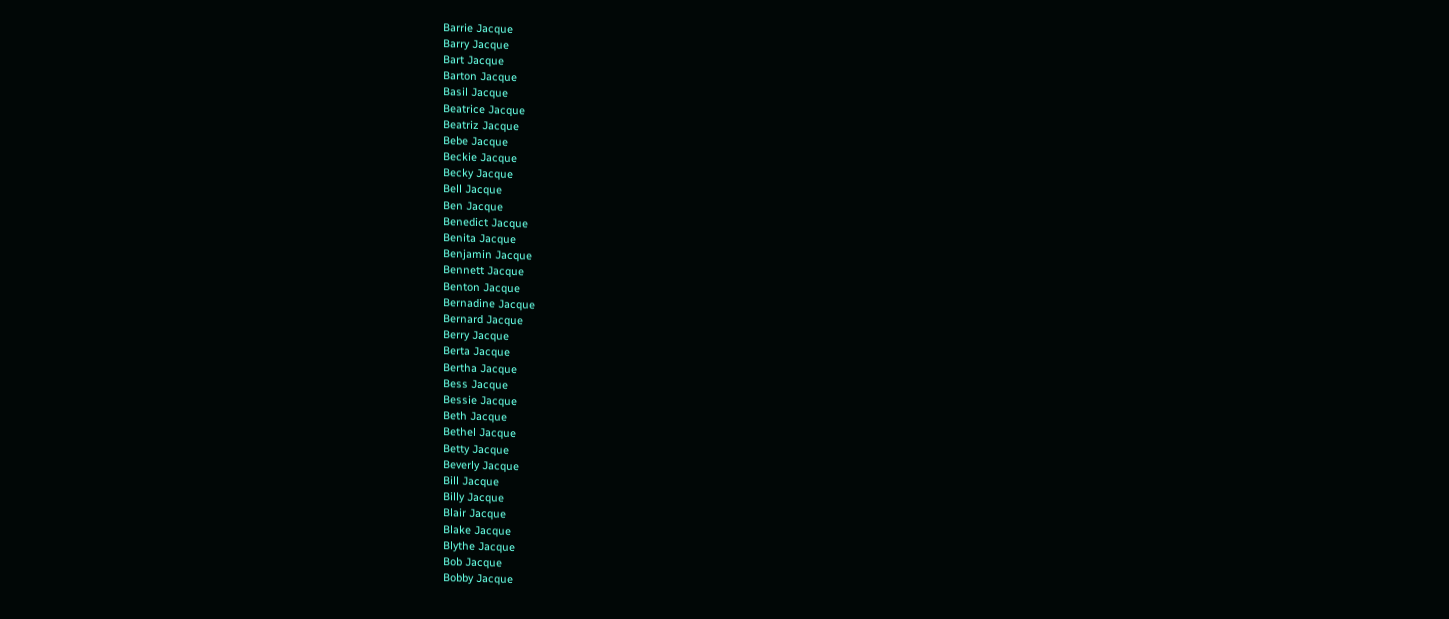Barrie Jacque
Barry Jacque
Bart Jacque
Barton Jacque
Basil Jacque
Beatrice Jacque
Beatriz Jacque
Bebe Jacque
Beckie Jacque
Becky Jacque
Bell Jacque
Ben Jacque
Benedict Jacque
Benita Jacque
Benjamin Jacque
Bennett Jacque
Benton Jacque
Bernadine Jacque
Bernard Jacque
Berry Jacque
Berta Jacque
Bertha Jacque
Bess Jacque
Bessie Jacque
Beth Jacque
Bethel Jacque
Betty Jacque
Beverly Jacque
Bill Jacque
Billy Jacque
Blair Jacque
Blake Jacque
Blythe Jacque
Bob Jacque
Bobby Jacque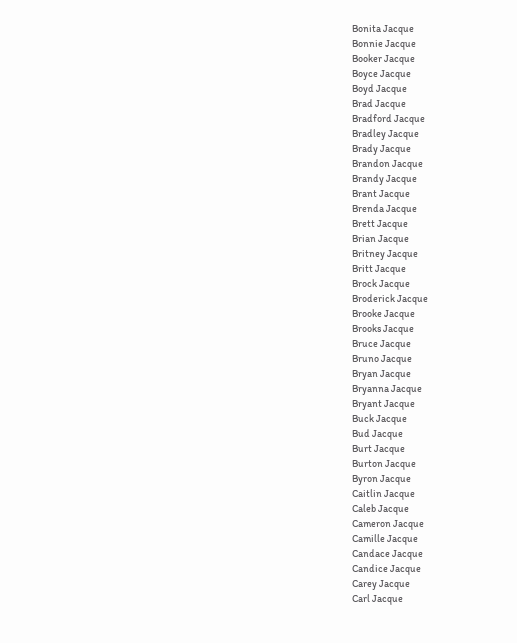Bonita Jacque
Bonnie Jacque
Booker Jacque
Boyce Jacque
Boyd Jacque
Brad Jacque
Bradford Jacque
Bradley Jacque
Brady Jacque
Brandon Jacque
Brandy Jacque
Brant Jacque
Brenda Jacque
Brett Jacque
Brian Jacque
Britney Jacque
Britt Jacque
Brock Jacque
Broderick Jacque
Brooke Jacque
Brooks Jacque
Bruce Jacque
Bruno Jacque
Bryan Jacque
Bryanna Jacque
Bryant Jacque
Buck Jacque
Bud Jacque
Burt Jacque
Burton Jacque
Byron Jacque
Caitlin Jacque
Caleb Jacque
Cameron Jacque
Camille Jacque
Candace Jacque
Candice Jacque
Carey Jacque
Carl Jacque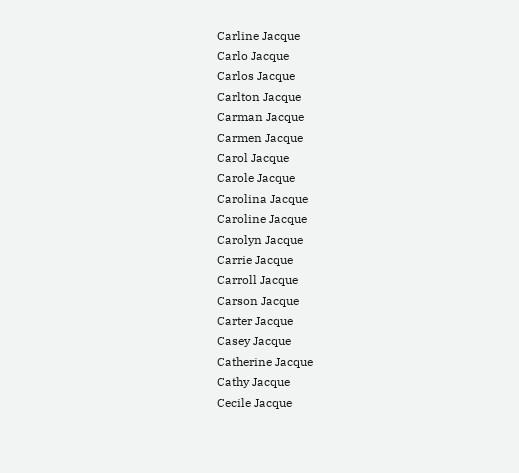Carline Jacque
Carlo Jacque
Carlos Jacque
Carlton Jacque
Carman Jacque
Carmen Jacque
Carol Jacque
Carole Jacque
Carolina Jacque
Caroline Jacque
Carolyn Jacque
Carrie Jacque
Carroll Jacque
Carson Jacque
Carter Jacque
Casey Jacque
Catherine Jacque
Cathy Jacque
Cecile Jacque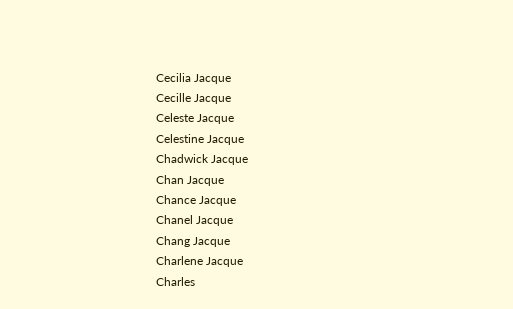Cecilia Jacque
Cecille Jacque
Celeste Jacque
Celestine Jacque
Chadwick Jacque
Chan Jacque
Chance Jacque
Chanel Jacque
Chang Jacque
Charlene Jacque
Charles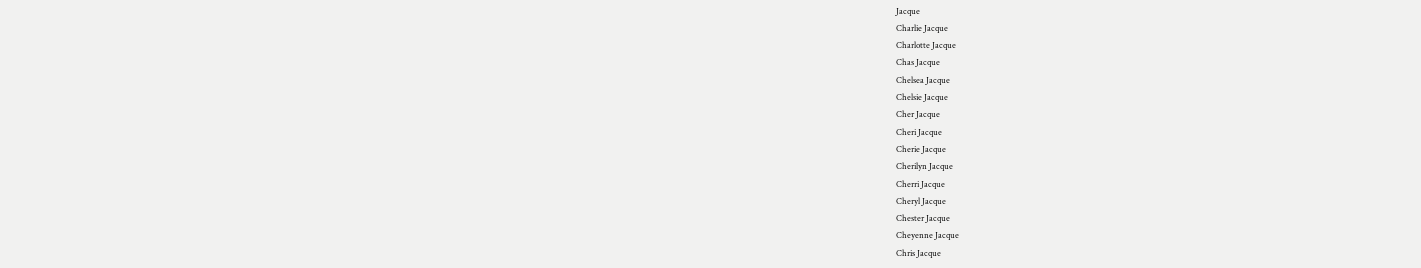Jacque
Charlie Jacque
Charlotte Jacque
Chas Jacque
Chelsea Jacque
Chelsie Jacque
Cher Jacque
Cheri Jacque
Cherie Jacque
Cherilyn Jacque
Cherri Jacque
Cheryl Jacque
Chester Jacque
Cheyenne Jacque
Chris Jacque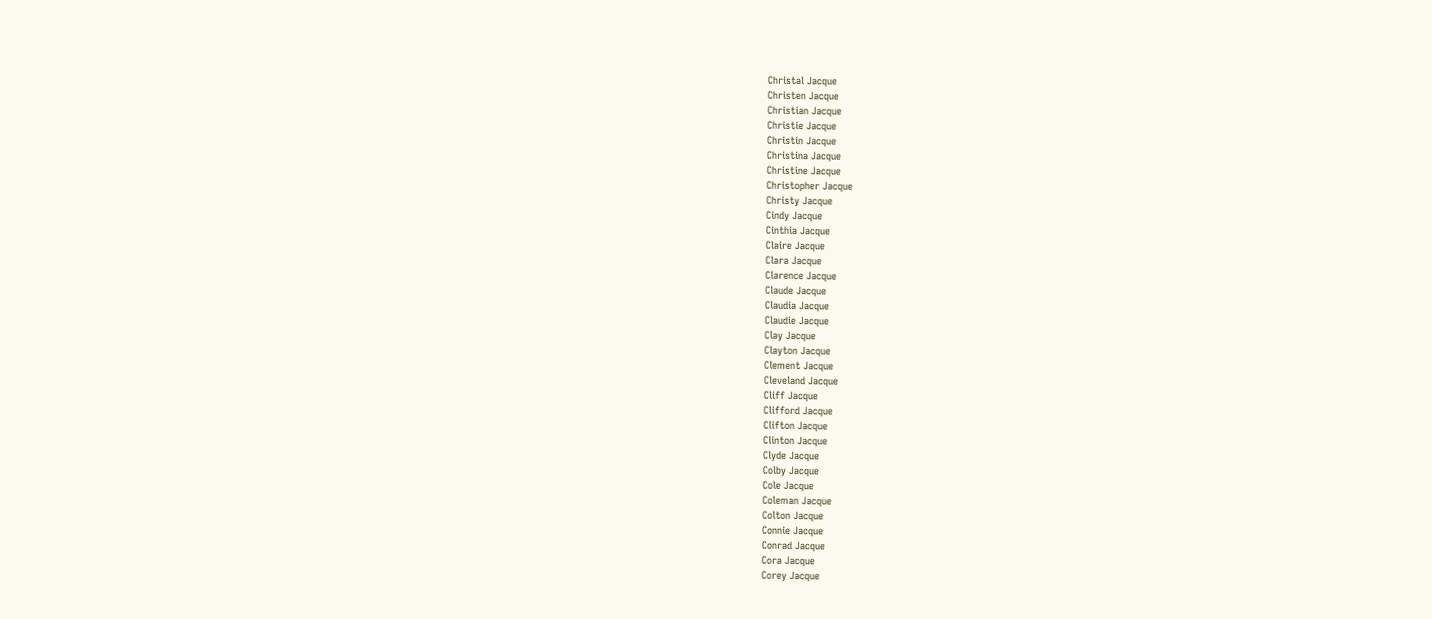Christal Jacque
Christen Jacque
Christian Jacque
Christie Jacque
Christin Jacque
Christina Jacque
Christine Jacque
Christopher Jacque
Christy Jacque
Cindy Jacque
Cinthia Jacque
Claire Jacque
Clara Jacque
Clarence Jacque
Claude Jacque
Claudia Jacque
Claudie Jacque
Clay Jacque
Clayton Jacque
Clement Jacque
Cleveland Jacque
Cliff Jacque
Clifford Jacque
Clifton Jacque
Clinton Jacque
Clyde Jacque
Colby Jacque
Cole Jacque
Coleman Jacque
Colton Jacque
Connie Jacque
Conrad Jacque
Cora Jacque
Corey Jacque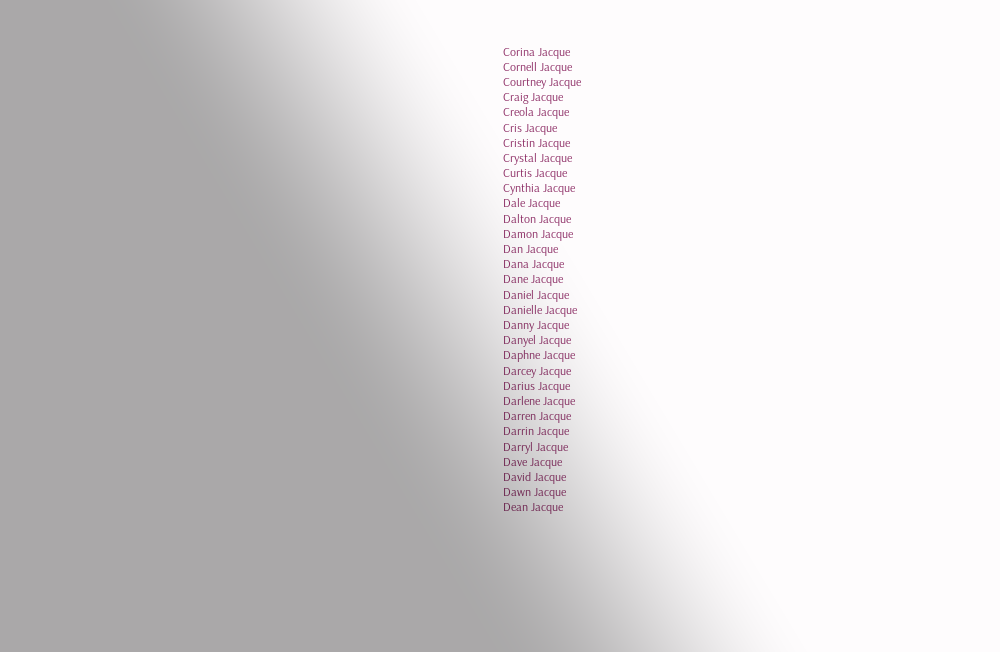Corina Jacque
Cornell Jacque
Courtney Jacque
Craig Jacque
Creola Jacque
Cris Jacque
Cristin Jacque
Crystal Jacque
Curtis Jacque
Cynthia Jacque
Dale Jacque
Dalton Jacque
Damon Jacque
Dan Jacque
Dana Jacque
Dane Jacque
Daniel Jacque
Danielle Jacque
Danny Jacque
Danyel Jacque
Daphne Jacque
Darcey Jacque
Darius Jacque
Darlene Jacque
Darren Jacque
Darrin Jacque
Darryl Jacque
Dave Jacque
David Jacque
Dawn Jacque
Dean Jacque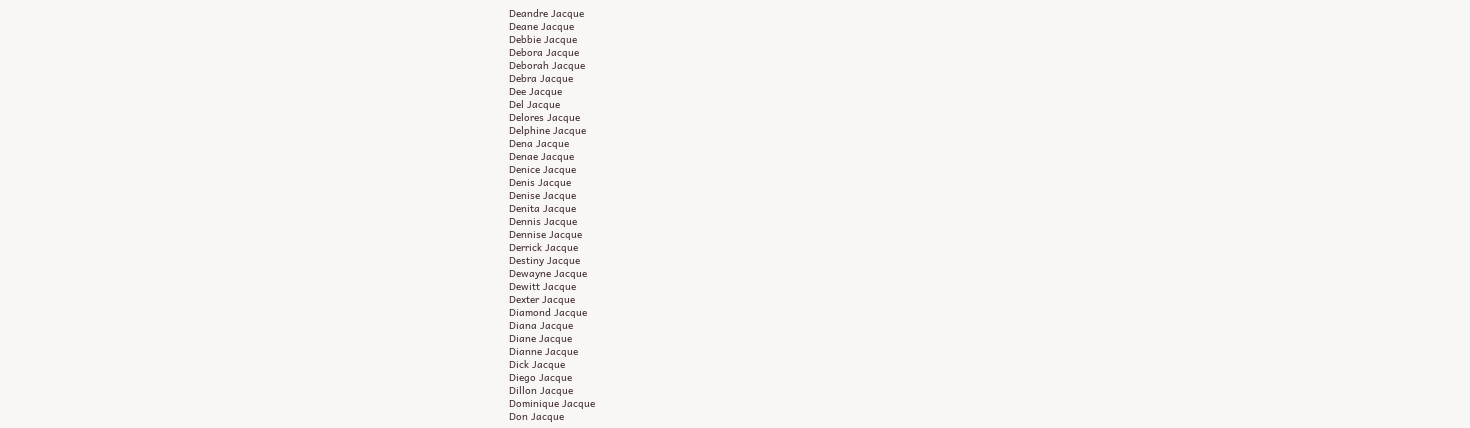Deandre Jacque
Deane Jacque
Debbie Jacque
Debora Jacque
Deborah Jacque
Debra Jacque
Dee Jacque
Del Jacque
Delores Jacque
Delphine Jacque
Dena Jacque
Denae Jacque
Denice Jacque
Denis Jacque
Denise Jacque
Denita Jacque
Dennis Jacque
Dennise Jacque
Derrick Jacque
Destiny Jacque
Dewayne Jacque
Dewitt Jacque
Dexter Jacque
Diamond Jacque
Diana Jacque
Diane Jacque
Dianne Jacque
Dick Jacque
Diego Jacque
Dillon Jacque
Dominique Jacque
Don Jacque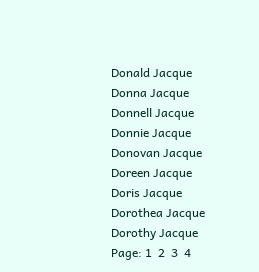Donald Jacque
Donna Jacque
Donnell Jacque
Donnie Jacque
Donovan Jacque
Doreen Jacque
Doris Jacque
Dorothea Jacque
Dorothy Jacque
Page: 1  2  3  4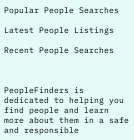Popular People Searches

Latest People Listings

Recent People Searches



PeopleFinders is dedicated to helping you find people and learn more about them in a safe and responsible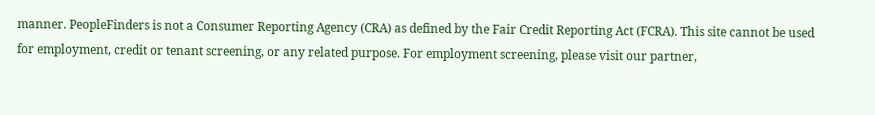manner. PeopleFinders is not a Consumer Reporting Agency (CRA) as defined by the Fair Credit Reporting Act (FCRA). This site cannot be used for employment, credit or tenant screening, or any related purpose. For employment screening, please visit our partner,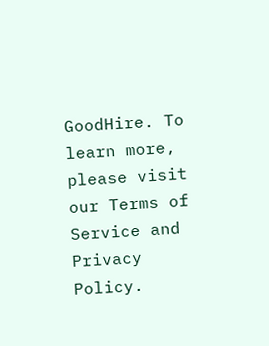GoodHire. To learn more, please visit our Terms of Service and Privacy Policy.